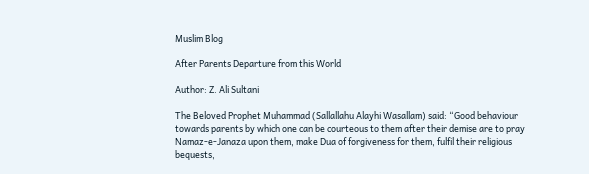Muslim Blog

After Parents Departure from this World

Author: Z. Ali Sultani

The Beloved Prophet Muhammad (Sallallahu Alayhi Wasallam) said: “Good behaviour towards parents by which one can be courteous to them after their demise are to pray Namaz-e-Janaza upon them, make Dua of forgiveness for them, fulfil their religious bequests,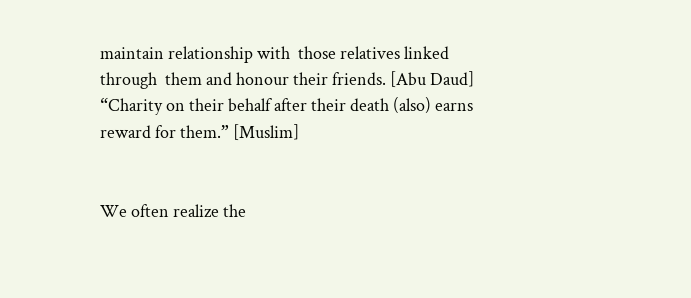maintain relationship with  those relatives linked through  them and honour their friends. [Abu Daud] “Charity on their behalf after their death (also) earns reward for them.” [Muslim]


We often realize the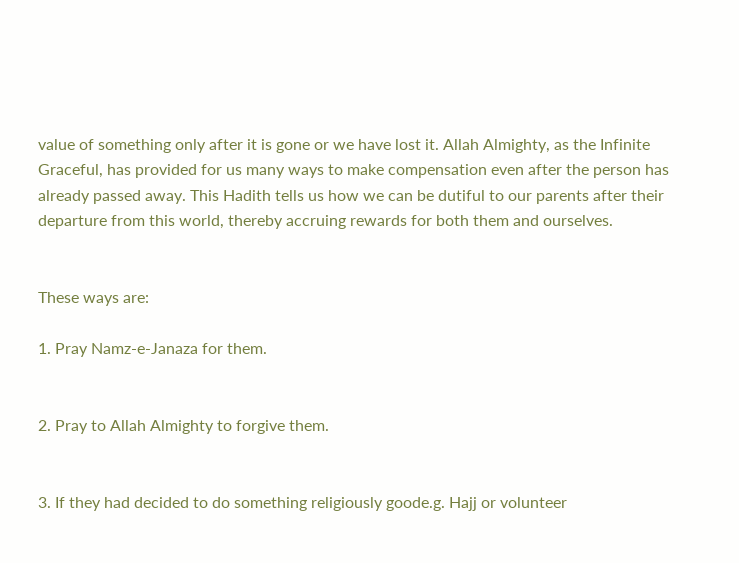value of something only after it is gone or we have lost it. Allah Almighty, as the Infinite Graceful, has provided for us many ways to make compensation even after the person has already passed away. This Hadith tells us how we can be dutiful to our parents after their departure from this world, thereby accruing rewards for both them and ourselves.


These ways are:

1. Pray Namz-e-Janaza for them.


2. Pray to Allah Almighty to forgive them.


3. If they had decided to do something religiously goode.g. Hajj or volunteer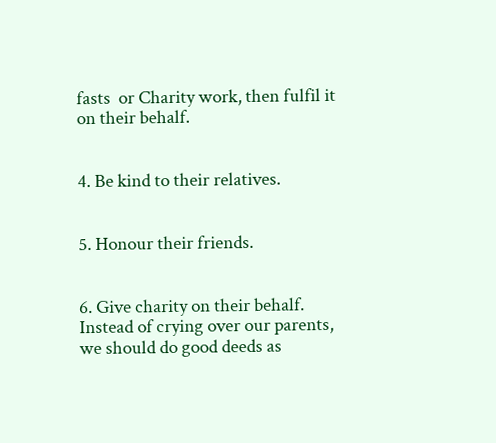fasts  or Charity work, then fulfil it on their behalf.


4. Be kind to their relatives.


5. Honour their friends.


6. Give charity on their behalf. Instead of crying over our parents, we should do good deeds as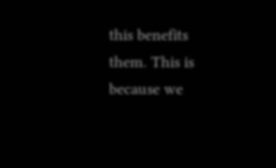this benefits them. This is because we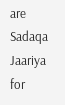are Sadaqa Jaariya for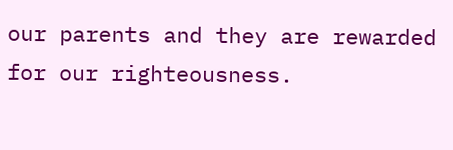our parents and they are rewarded for our righteousness.